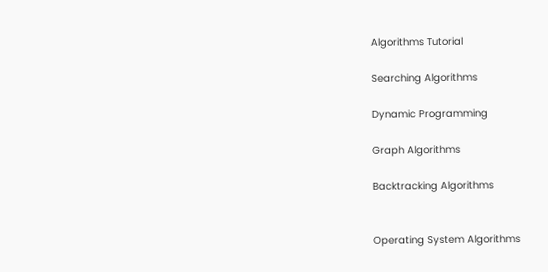Algorithms Tutorial

Searching Algorithms

Dynamic Programming

Graph Algorithms

Backtracking Algorithms


Operating System Algorithms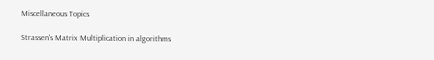Miscellaneous Topics

Strassen's Matrix Multiplication in algorithms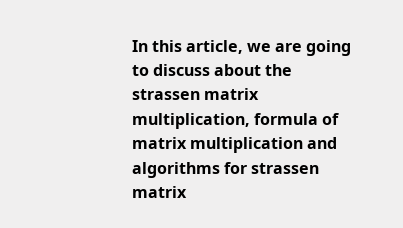In this article, we are going to discuss about the strassen matrix multiplication, formula of matrix multiplication and algorithms for strassen matrix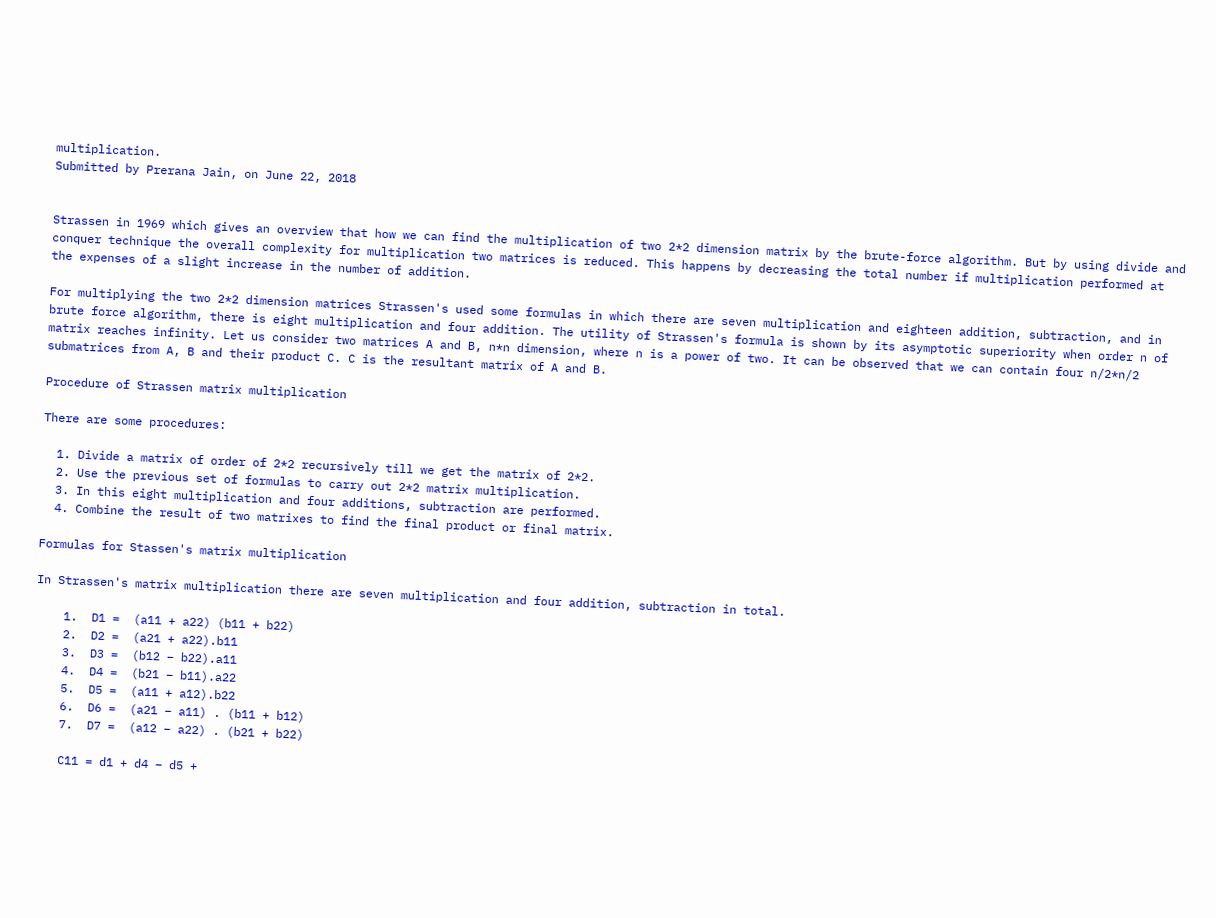multiplication.
Submitted by Prerana Jain, on June 22, 2018


Strassen in 1969 which gives an overview that how we can find the multiplication of two 2*2 dimension matrix by the brute-force algorithm. But by using divide and conquer technique the overall complexity for multiplication two matrices is reduced. This happens by decreasing the total number if multiplication performed at the expenses of a slight increase in the number of addition.

For multiplying the two 2*2 dimension matrices Strassen's used some formulas in which there are seven multiplication and eighteen addition, subtraction, and in brute force algorithm, there is eight multiplication and four addition. The utility of Strassen's formula is shown by its asymptotic superiority when order n of matrix reaches infinity. Let us consider two matrices A and B, n*n dimension, where n is a power of two. It can be observed that we can contain four n/2*n/2 submatrices from A, B and their product C. C is the resultant matrix of A and B.

Procedure of Strassen matrix multiplication

There are some procedures:

  1. Divide a matrix of order of 2*2 recursively till we get the matrix of 2*2.
  2. Use the previous set of formulas to carry out 2*2 matrix multiplication.
  3. In this eight multiplication and four additions, subtraction are performed.
  4. Combine the result of two matrixes to find the final product or final matrix.

Formulas for Stassen's matrix multiplication

In Strassen's matrix multiplication there are seven multiplication and four addition, subtraction in total.

    1.  D1 =  (a11 + a22) (b11 + b22)
    2.  D2 =  (a21 + a22).b11
    3.  D3 =  (b12 – b22).a11
    4.  D4 =  (b21 – b11).a22
    5.  D5 =  (a11 + a12).b22
    6.  D6 =  (a21 – a11) . (b11 + b12)
    7.  D7 =  (a12 – a22) . (b21 + b22)

    C11 = d1 + d4 – d5 +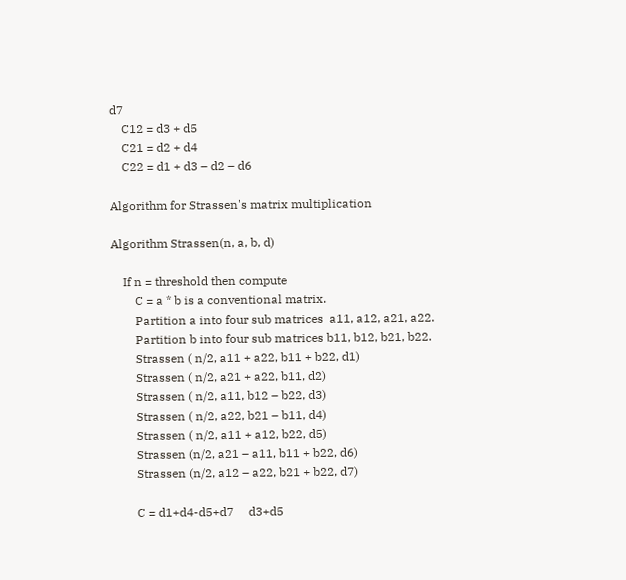d7
    C12 = d3 + d5
    C21 = d2 + d4
    C22 = d1 + d3 – d2 – d6

Algorithm for Strassen's matrix multiplication

Algorithm Strassen(n, a, b, d)

    If n = threshold then compute
        C = a * b is a conventional matrix.
        Partition a into four sub matrices  a11, a12, a21, a22.
        Partition b into four sub matrices b11, b12, b21, b22.
        Strassen ( n/2, a11 + a22, b11 + b22, d1)
        Strassen ( n/2, a21 + a22, b11, d2)
        Strassen ( n/2, a11, b12 – b22, d3)
        Strassen ( n/2, a22, b21 – b11, d4)
        Strassen ( n/2, a11 + a12, b22, d5)
        Strassen (n/2, a21 – a11, b11 + b22, d6)
        Strassen (n/2, a12 – a22, b21 + b22, d7)

        C = d1+d4-d5+d7     d3+d5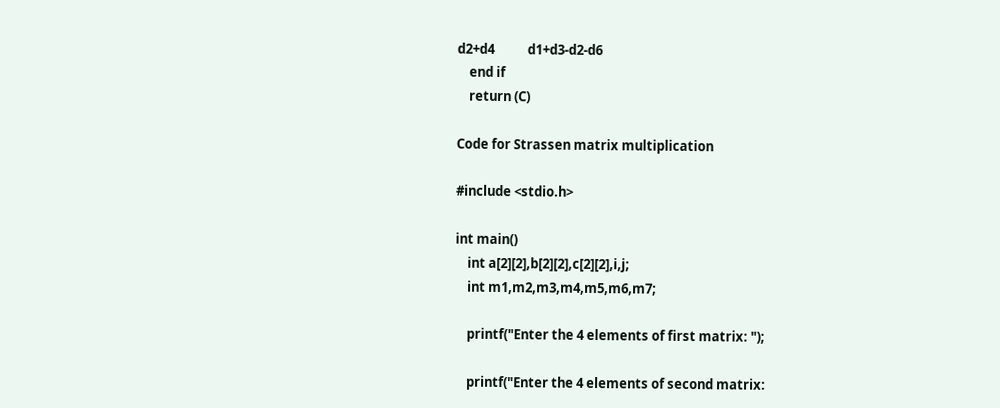d2+d4           d1+d3-d2-d6
    end if
    return (C)

Code for Strassen matrix multiplication

#include <stdio.h>

int main()
    int a[2][2],b[2][2],c[2][2],i,j;
    int m1,m2,m3,m4,m5,m6,m7;

    printf("Enter the 4 elements of first matrix: ");

    printf("Enter the 4 elements of second matrix: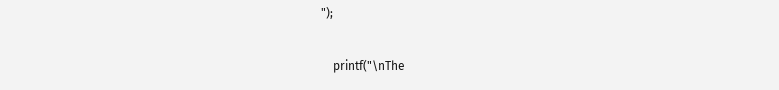");

    printf("\nThe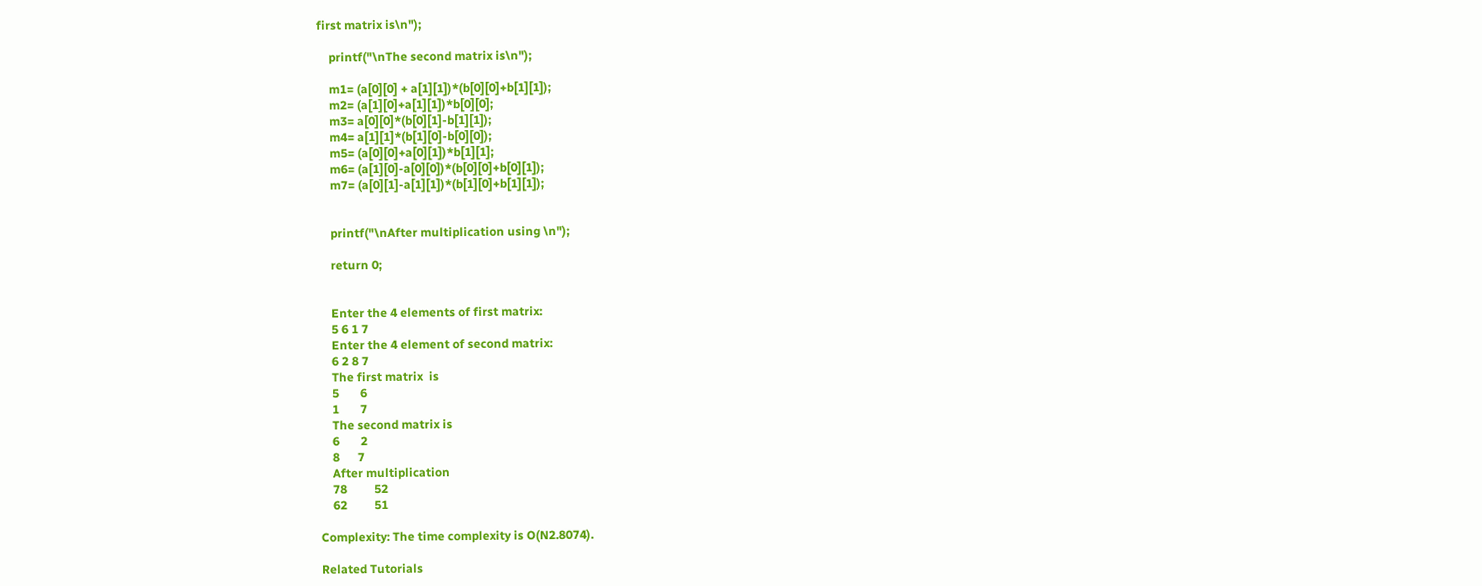first matrix is\n");

    printf("\nThe second matrix is\n");

    m1= (a[0][0] + a[1][1])*(b[0][0]+b[1][1]);
    m2= (a[1][0]+a[1][1])*b[0][0];
    m3= a[0][0]*(b[0][1]-b[1][1]);
    m4= a[1][1]*(b[1][0]-b[0][0]);
    m5= (a[0][0]+a[0][1])*b[1][1];
    m6= (a[1][0]-a[0][0])*(b[0][0]+b[0][1]);
    m7= (a[0][1]-a[1][1])*(b[1][0]+b[1][1]);


    printf("\nAfter multiplication using \n");

    return 0;


    Enter the 4 elements of first matrix:
    5 6 1 7
    Enter the 4 element of second matrix:
    6 2 8 7
    The first matrix  is
    5       6
    1       7
    The second matrix is
    6       2
    8      7
    After multiplication
    78         52
    62         51

Complexity: The time complexity is O(N2.8074).

Related Tutorials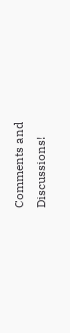Comments and Discussions!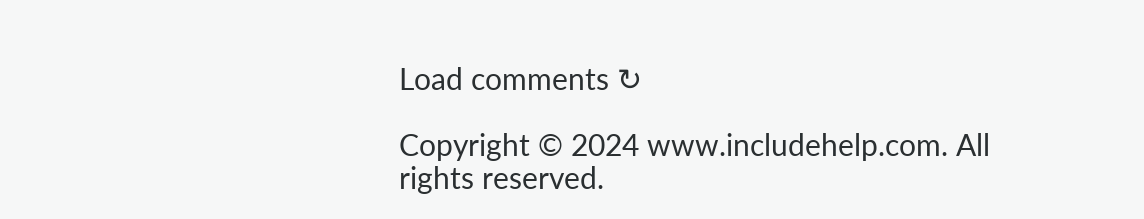Load comments ↻

Copyright © 2024 www.includehelp.com. All rights reserved.